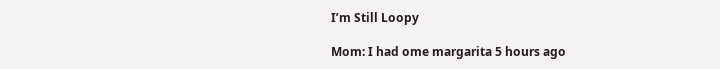I’m Still Loopy

Mom: I had ome margarita 5 hours ago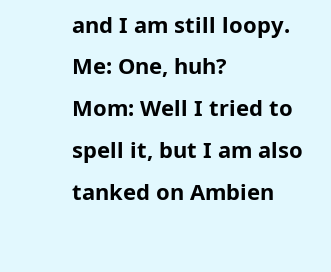and I am still loopy.
Me: One, huh?
Mom: Well I tried to spell it, but I am also tanked on Ambien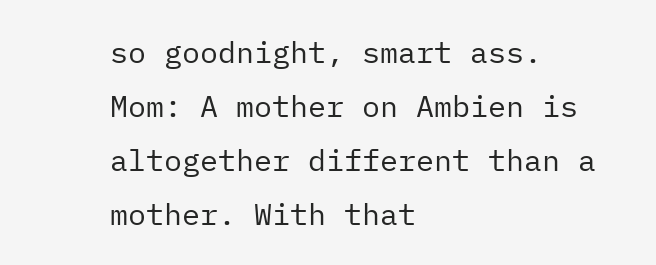so goodnight, smart ass.
Mom: A mother on Ambien is altogether different than a mother. With that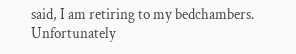said, I am retiring to my bedchambers. Unfortunately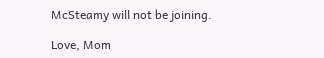McSteamy will not be joining.

Love, Mom